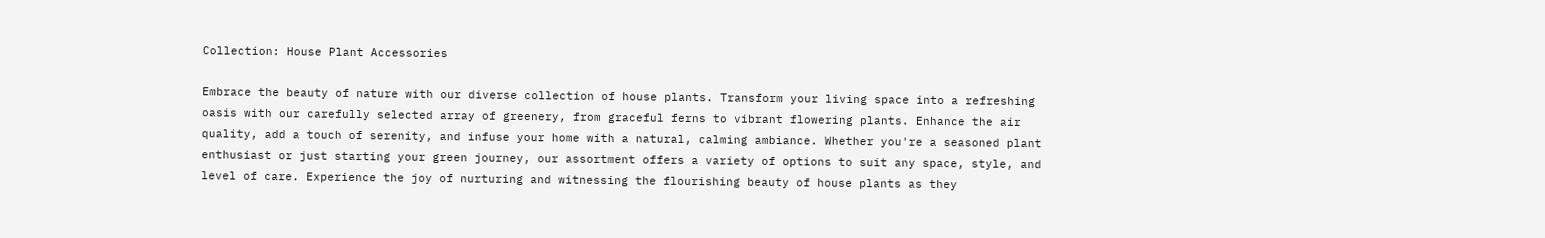Collection: House Plant Accessories

Embrace the beauty of nature with our diverse collection of house plants. Transform your living space into a refreshing oasis with our carefully selected array of greenery, from graceful ferns to vibrant flowering plants. Enhance the air quality, add a touch of serenity, and infuse your home with a natural, calming ambiance. Whether you're a seasoned plant enthusiast or just starting your green journey, our assortment offers a variety of options to suit any space, style, and level of care. Experience the joy of nurturing and witnessing the flourishing beauty of house plants as they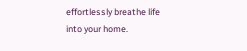effortlessly breathe life into your home.